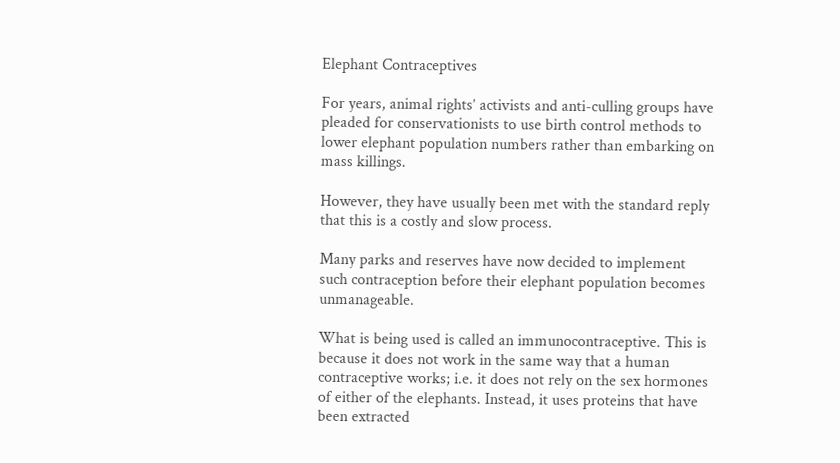Elephant Contraceptives

For years, animal rights’ activists and anti-culling groups have pleaded for conservationists to use birth control methods to lower elephant population numbers rather than embarking on mass killings.

However, they have usually been met with the standard reply that this is a costly and slow process.

Many parks and reserves have now decided to implement such contraception before their elephant population becomes unmanageable.

What is being used is called an immunocontraceptive. This is because it does not work in the same way that a human contraceptive works; i.e. it does not rely on the sex hormones of either of the elephants. Instead, it uses proteins that have been extracted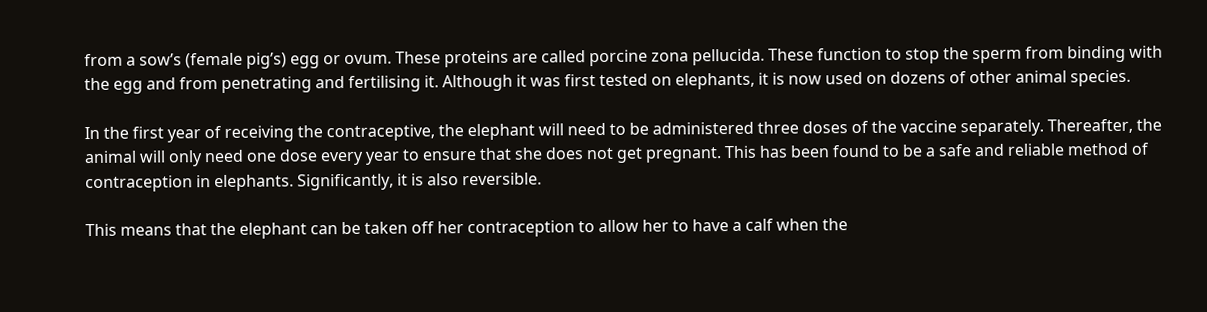from a sow’s (female pig’s) egg or ovum. These proteins are called porcine zona pellucida. These function to stop the sperm from binding with the egg and from penetrating and fertilising it. Although it was first tested on elephants, it is now used on dozens of other animal species.

In the first year of receiving the contraceptive, the elephant will need to be administered three doses of the vaccine separately. Thereafter, the animal will only need one dose every year to ensure that she does not get pregnant. This has been found to be a safe and reliable method of contraception in elephants. Significantly, it is also reversible.

This means that the elephant can be taken off her contraception to allow her to have a calf when the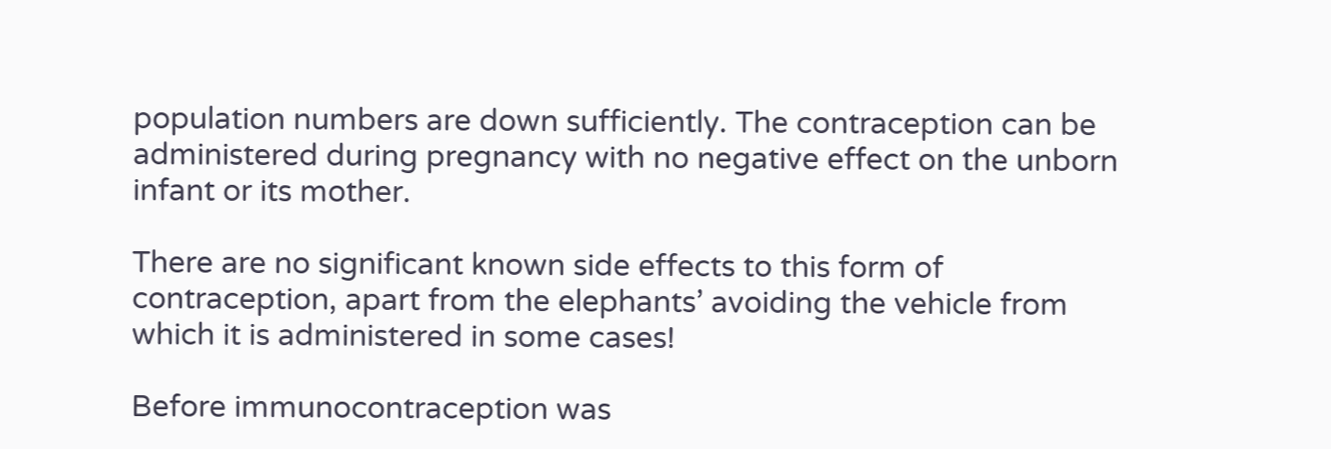population numbers are down sufficiently. The contraception can be administered during pregnancy with no negative effect on the unborn infant or its mother.

There are no significant known side effects to this form of contraception, apart from the elephants’ avoiding the vehicle from which it is administered in some cases!

Before immunocontraception was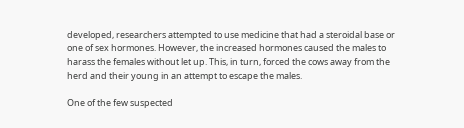developed, researchers attempted to use medicine that had a steroidal base or one of sex hormones. However, the increased hormones caused the males to harass the females without let up. This, in turn, forced the cows away from the herd and their young in an attempt to escape the males.

One of the few suspected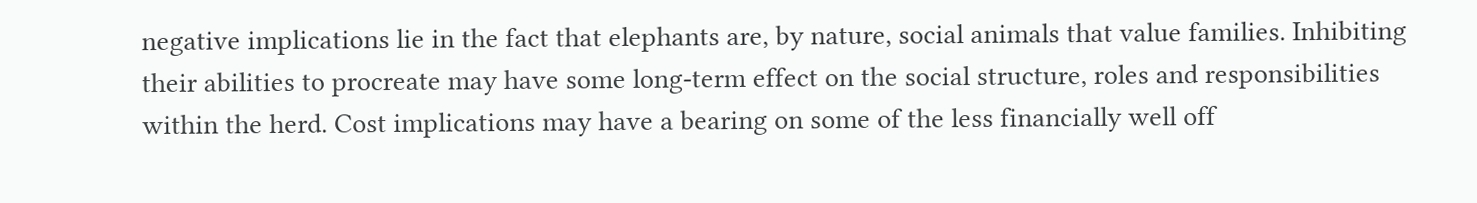negative implications lie in the fact that elephants are, by nature, social animals that value families. Inhibiting their abilities to procreate may have some long-term effect on the social structure, roles and responsibilities within the herd. Cost implications may have a bearing on some of the less financially well off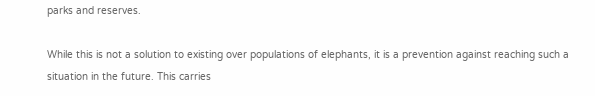parks and reserves.

While this is not a solution to existing over populations of elephants, it is a prevention against reaching such a situation in the future. This carries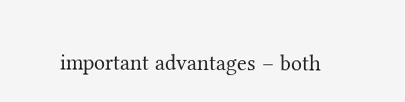important advantages – both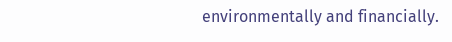environmentally and financially.